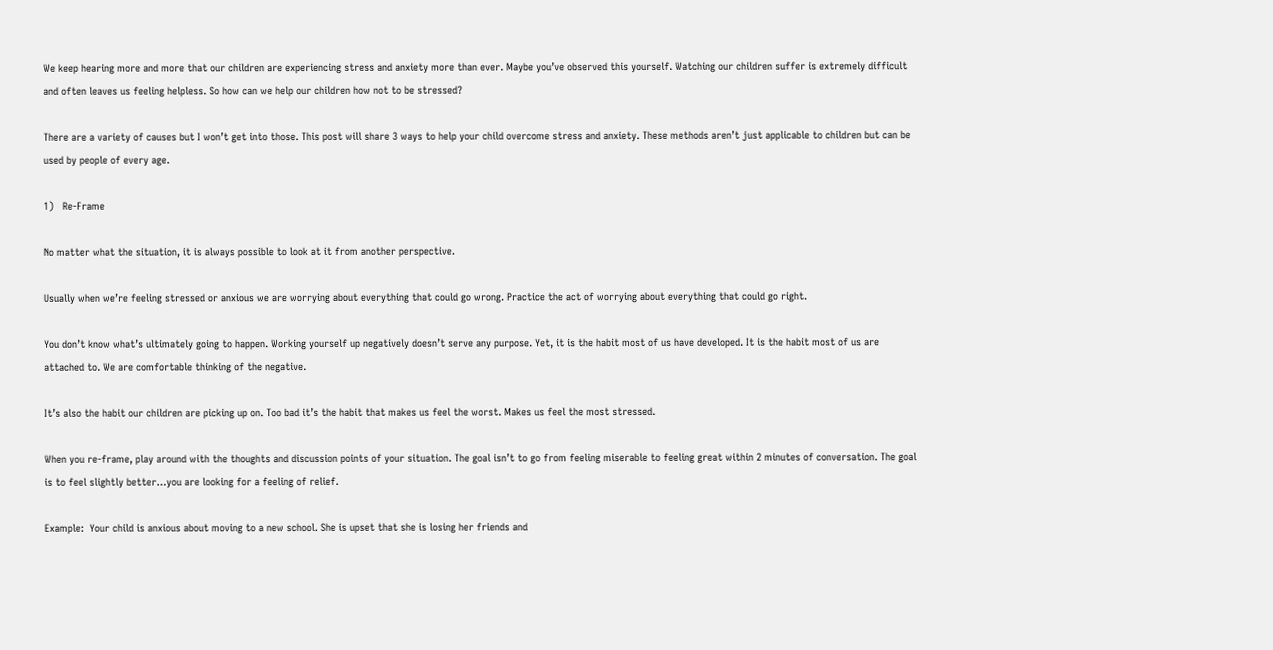We keep hearing more and more that our children are experiencing stress and anxiety more than ever. Maybe you’ve observed this yourself. Watching our children suffer is extremely difficult and often leaves us feeling helpless. So how can we help our children how not to be stressed?

There are a variety of causes but I won’t get into those. This post will share 3 ways to help your child overcome stress and anxiety. These methods aren’t just applicable to children but can be used by people of every age.

1)   Re-Frame

No matter what the situation, it is always possible to look at it from another perspective.

Usually when we’re feeling stressed or anxious we are worrying about everything that could go wrong. Practice the act of worrying about everything that could go right.

You don’t know what’s ultimately going to happen. Working yourself up negatively doesn’t serve any purpose. Yet, it is the habit most of us have developed. It is the habit most of us are attached to. We are comfortable thinking of the negative.

It’s also the habit our children are picking up on. Too bad it’s the habit that makes us feel the worst. Makes us feel the most stressed.

When you re-frame, play around with the thoughts and discussion points of your situation. The goal isn’t to go from feeling miserable to feeling great within 2 minutes of conversation. The goal is to feel slightly better…you are looking for a feeling of relief.

Example:  Your child is anxious about moving to a new school. She is upset that she is losing her friends and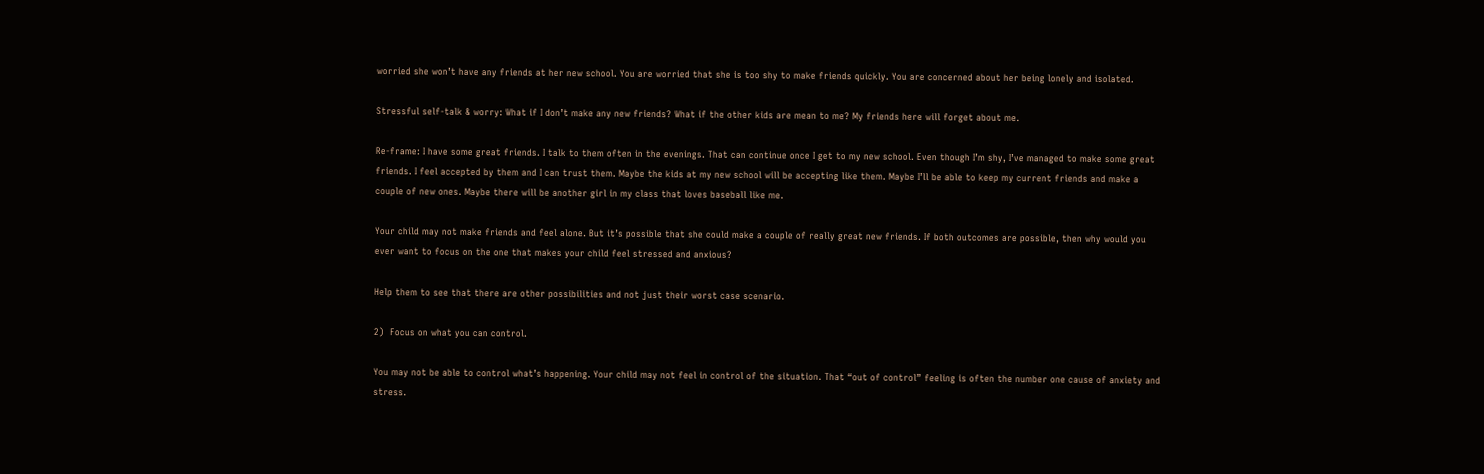worried she won’t have any friends at her new school. You are worried that she is too shy to make friends quickly. You are concerned about her being lonely and isolated.

Stressful self-talk & worry: What if I don’t make any new friends? What if the other kids are mean to me? My friends here will forget about me.

Re-frame: I have some great friends. I talk to them often in the evenings. That can continue once I get to my new school. Even though I’m shy, I’ve managed to make some great friends. I feel accepted by them and I can trust them. Maybe the kids at my new school will be accepting like them. Maybe I’ll be able to keep my current friends and make a couple of new ones. Maybe there will be another girl in my class that loves baseball like me.

Your child may not make friends and feel alone. But it’s possible that she could make a couple of really great new friends. If both outcomes are possible, then why would you ever want to focus on the one that makes your child feel stressed and anxious?

Help them to see that there are other possibilities and not just their worst case scenario.

2)  Focus on what you can control.

You may not be able to control what’s happening. Your child may not feel in control of the situation. That “out of control” feeling is often the number one cause of anxiety and stress.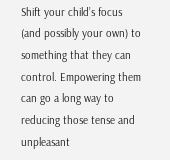Shift your child’s focus (and possibly your own) to something that they can control. Empowering them can go a long way to reducing those tense and unpleasant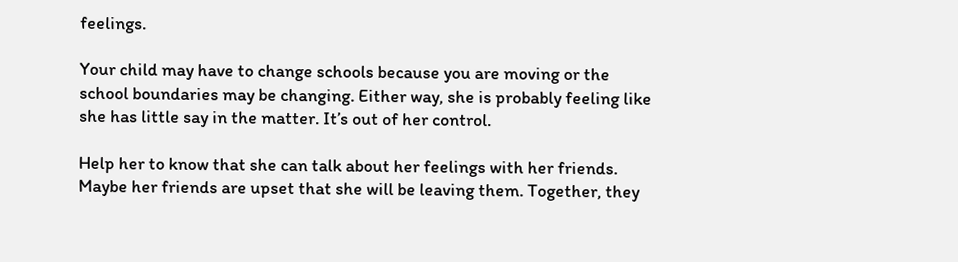feelings.

Your child may have to change schools because you are moving or the school boundaries may be changing. Either way, she is probably feeling like she has little say in the matter. It’s out of her control.

Help her to know that she can talk about her feelings with her friends. Maybe her friends are upset that she will be leaving them. Together, they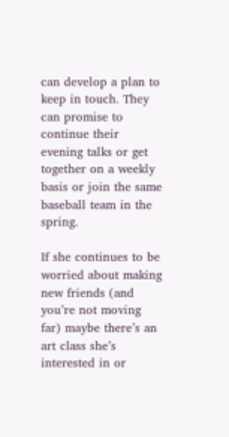can develop a plan to keep in touch. They can promise to continue their evening talks or get together on a weekly basis or join the same baseball team in the spring.

If she continues to be worried about making new friends (and you’re not moving far) maybe there’s an art class she’s interested in or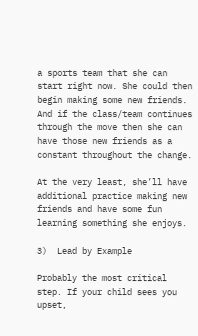a sports team that she can start right now. She could then begin making some new friends. And if the class/team continues through the move then she can have those new friends as a constant throughout the change.

At the very least, she’ll have additional practice making new friends and have some fun learning something she enjoys.

3)  Lead by Example

Probably the most critical step. If your child sees you upset,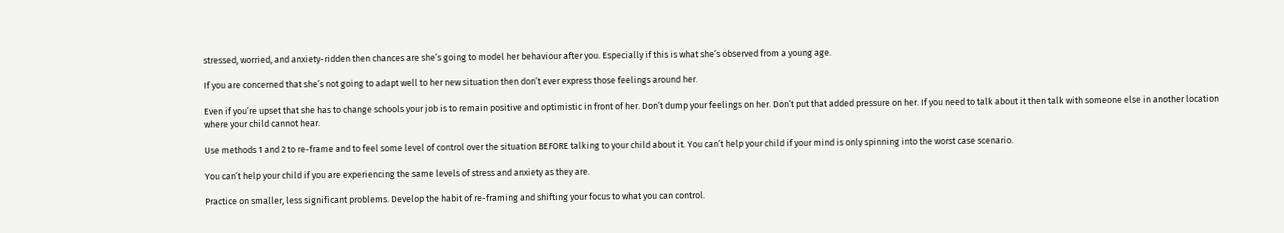stressed, worried, and anxiety-ridden then chances are she’s going to model her behaviour after you. Especially if this is what she’s observed from a young age.

If you are concerned that she’s not going to adapt well to her new situation then don’t ever express those feelings around her.

Even if you’re upset that she has to change schools your job is to remain positive and optimistic in front of her. Don’t dump your feelings on her. Don’t put that added pressure on her. If you need to talk about it then talk with someone else in another location where your child cannot hear.

Use methods 1 and 2 to re-frame and to feel some level of control over the situation BEFORE talking to your child about it. You can’t help your child if your mind is only spinning into the worst case scenario.

You can’t help your child if you are experiencing the same levels of stress and anxiety as they are.

Practice on smaller, less significant problems. Develop the habit of re-framing and shifting your focus to what you can control.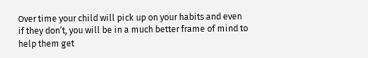Over time your child will pick up on your habits and even if they don’t, you will be in a much better frame of mind to help them get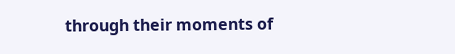through their moments of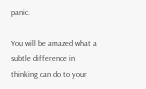panic.

You will be amazed what a subtle difference in thinking can do to your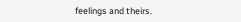feelings and theirs.